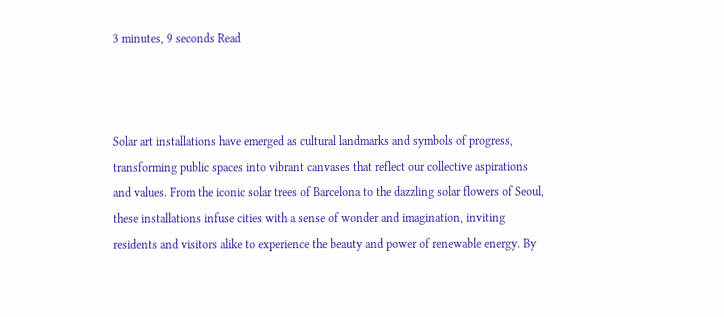3 minutes, 9 seconds Read



Solar art installations have emerged as cultural landmarks and symbols of progress, transforming public spaces into vibrant canvases that reflect our collective aspirations and values. From the iconic solar trees of Barcelona to the dazzling solar flowers of Seoul, these installations infuse cities with a sense of wonder and imagination, inviting residents and visitors alike to experience the beauty and power of renewable energy. By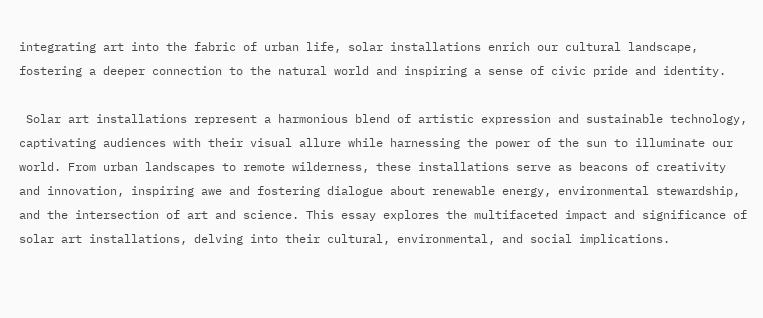integrating art into the fabric of urban life, solar installations enrich our cultural landscape, fostering a deeper connection to the natural world and inspiring a sense of civic pride and identity.

 Solar art installations represent a harmonious blend of artistic expression and sustainable technology, captivating audiences with their visual allure while harnessing the power of the sun to illuminate our world. From urban landscapes to remote wilderness, these installations serve as beacons of creativity and innovation, inspiring awe and fostering dialogue about renewable energy, environmental stewardship, and the intersection of art and science. This essay explores the multifaceted impact and significance of solar art installations, delving into their cultural, environmental, and social implications.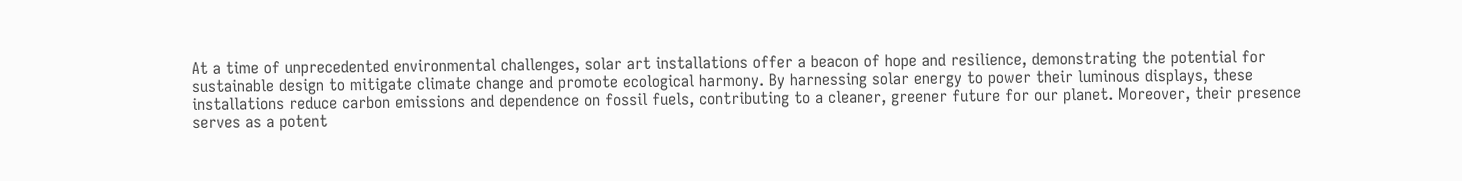At a time of unprecedented environmental challenges, solar art installations offer a beacon of hope and resilience, demonstrating the potential for sustainable design to mitigate climate change and promote ecological harmony. By harnessing solar energy to power their luminous displays, these installations reduce carbon emissions and dependence on fossil fuels, contributing to a cleaner, greener future for our planet. Moreover, their presence serves as a potent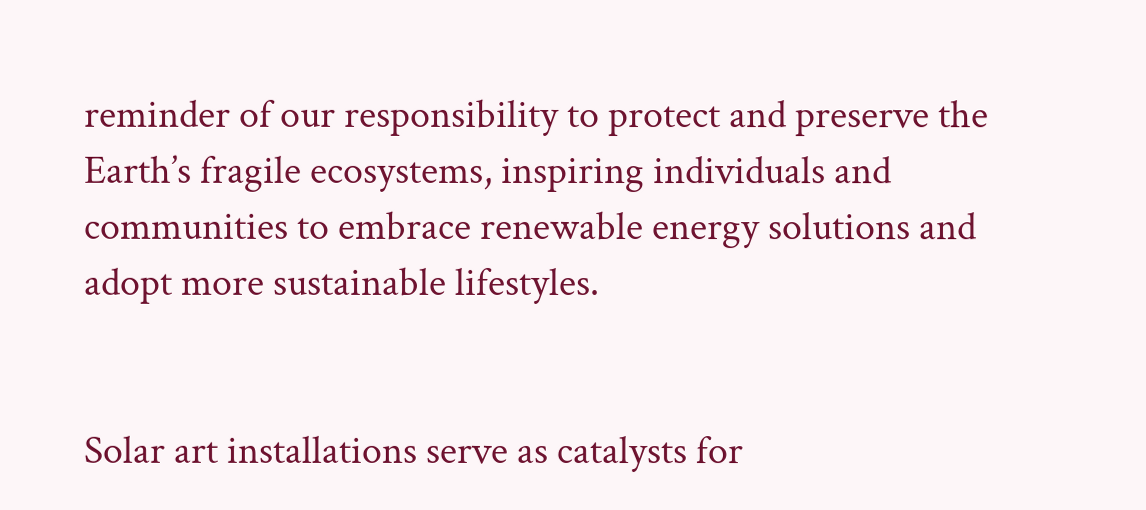reminder of our responsibility to protect and preserve the Earth’s fragile ecosystems, inspiring individuals and communities to embrace renewable energy solutions and adopt more sustainable lifestyles.


Solar art installations serve as catalysts for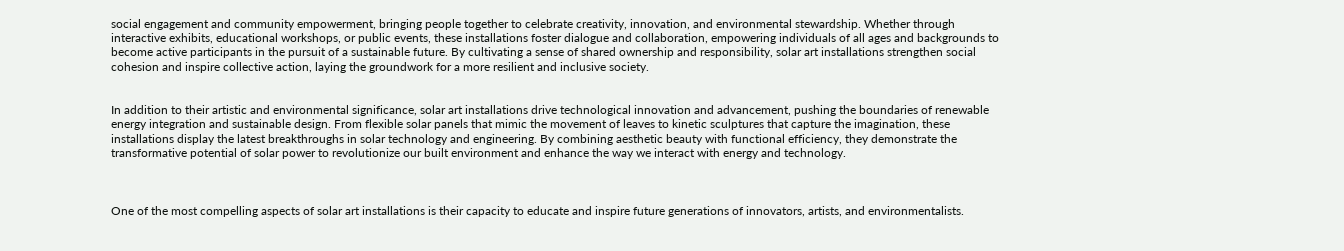social engagement and community empowerment, bringing people together to celebrate creativity, innovation, and environmental stewardship. Whether through interactive exhibits, educational workshops, or public events, these installations foster dialogue and collaboration, empowering individuals of all ages and backgrounds to become active participants in the pursuit of a sustainable future. By cultivating a sense of shared ownership and responsibility, solar art installations strengthen social cohesion and inspire collective action, laying the groundwork for a more resilient and inclusive society.


In addition to their artistic and environmental significance, solar art installations drive technological innovation and advancement, pushing the boundaries of renewable energy integration and sustainable design. From flexible solar panels that mimic the movement of leaves to kinetic sculptures that capture the imagination, these installations display the latest breakthroughs in solar technology and engineering. By combining aesthetic beauty with functional efficiency, they demonstrate the transformative potential of solar power to revolutionize our built environment and enhance the way we interact with energy and technology.



One of the most compelling aspects of solar art installations is their capacity to educate and inspire future generations of innovators, artists, and environmentalists.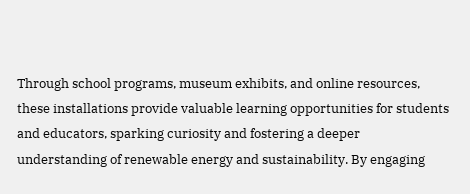Through school programs, museum exhibits, and online resources, these installations provide valuable learning opportunities for students and educators, sparking curiosity and fostering a deeper understanding of renewable energy and sustainability. By engaging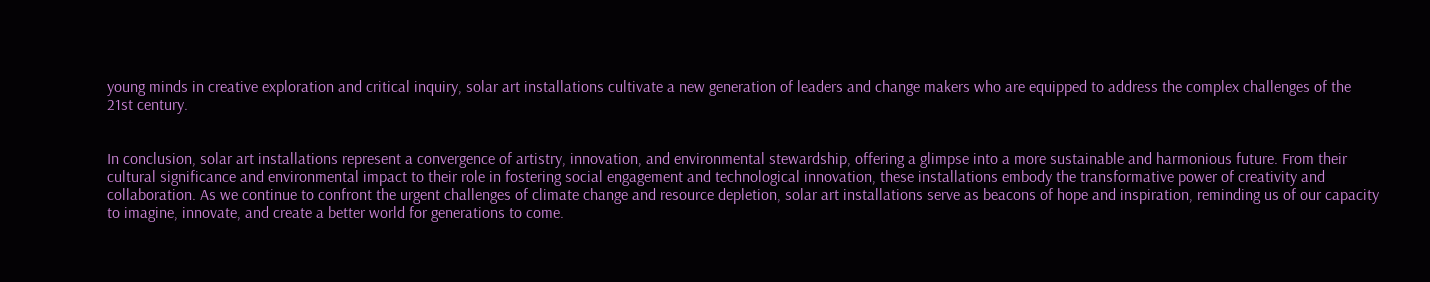young minds in creative exploration and critical inquiry, solar art installations cultivate a new generation of leaders and change makers who are equipped to address the complex challenges of the 21st century.


In conclusion, solar art installations represent a convergence of artistry, innovation, and environmental stewardship, offering a glimpse into a more sustainable and harmonious future. From their cultural significance and environmental impact to their role in fostering social engagement and technological innovation, these installations embody the transformative power of creativity and collaboration. As we continue to confront the urgent challenges of climate change and resource depletion, solar art installations serve as beacons of hope and inspiration, reminding us of our capacity to imagine, innovate, and create a better world for generations to come.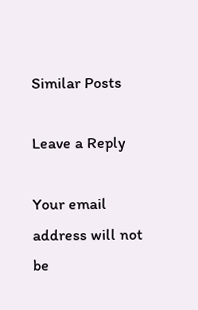Similar Posts

Leave a Reply

Your email address will not be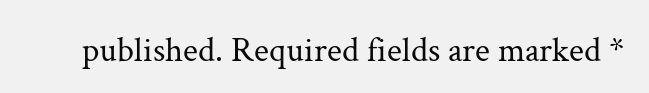published. Required fields are marked *